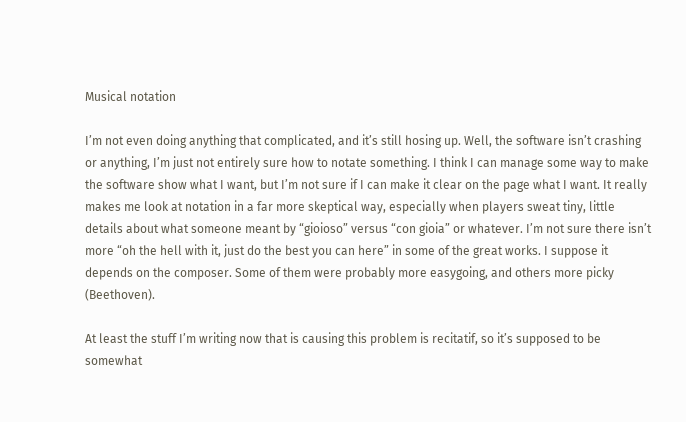Musical notation

I’m not even doing anything that complicated, and it’s still hosing up. Well, the software isn’t crashing or anything, I’m just not entirely sure how to notate something. I think I can manage some way to make the software show what I want, but I’m not sure if I can make it clear on the page what I want. It really makes me look at notation in a far more skeptical way, especially when players sweat tiny, little details about what someone meant by “gioioso” versus “con gioia” or whatever. I’m not sure there isn’t more “oh the hell with it, just do the best you can here” in some of the great works. I suppose it depends on the composer. Some of them were probably more easygoing, and others more picky (Beethoven).

At least the stuff I’m writing now that is causing this problem is recitatif, so it’s supposed to be somewhat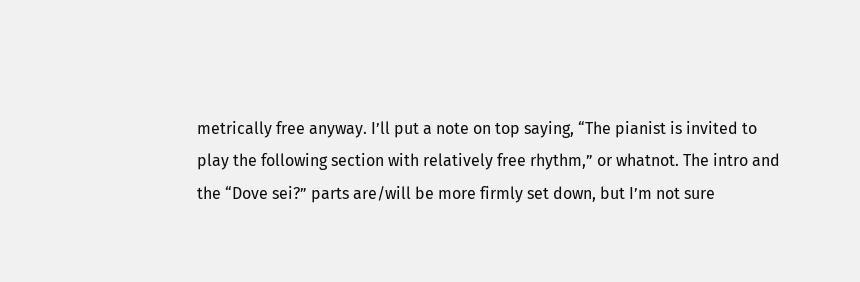metrically free anyway. I’ll put a note on top saying, “The pianist is invited to play the following section with relatively free rhythm,” or whatnot. The intro and the “Dove sei?” parts are/will be more firmly set down, but I’m not sure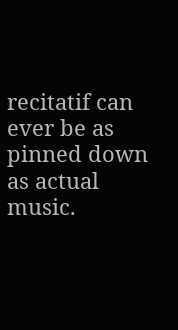recitatif can ever be as pinned down as actual music.